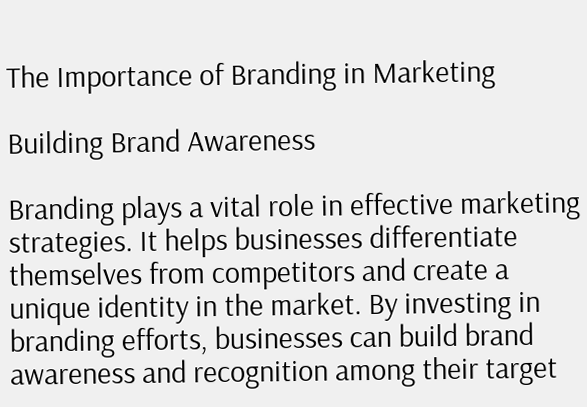The Importance of Branding in Marketing

Building Brand Awareness

Branding plays a vital role in effective marketing strategies. It helps businesses differentiate themselves from competitors and create a unique identity in the market. By investing in branding efforts, businesses can build brand awareness and recognition among their target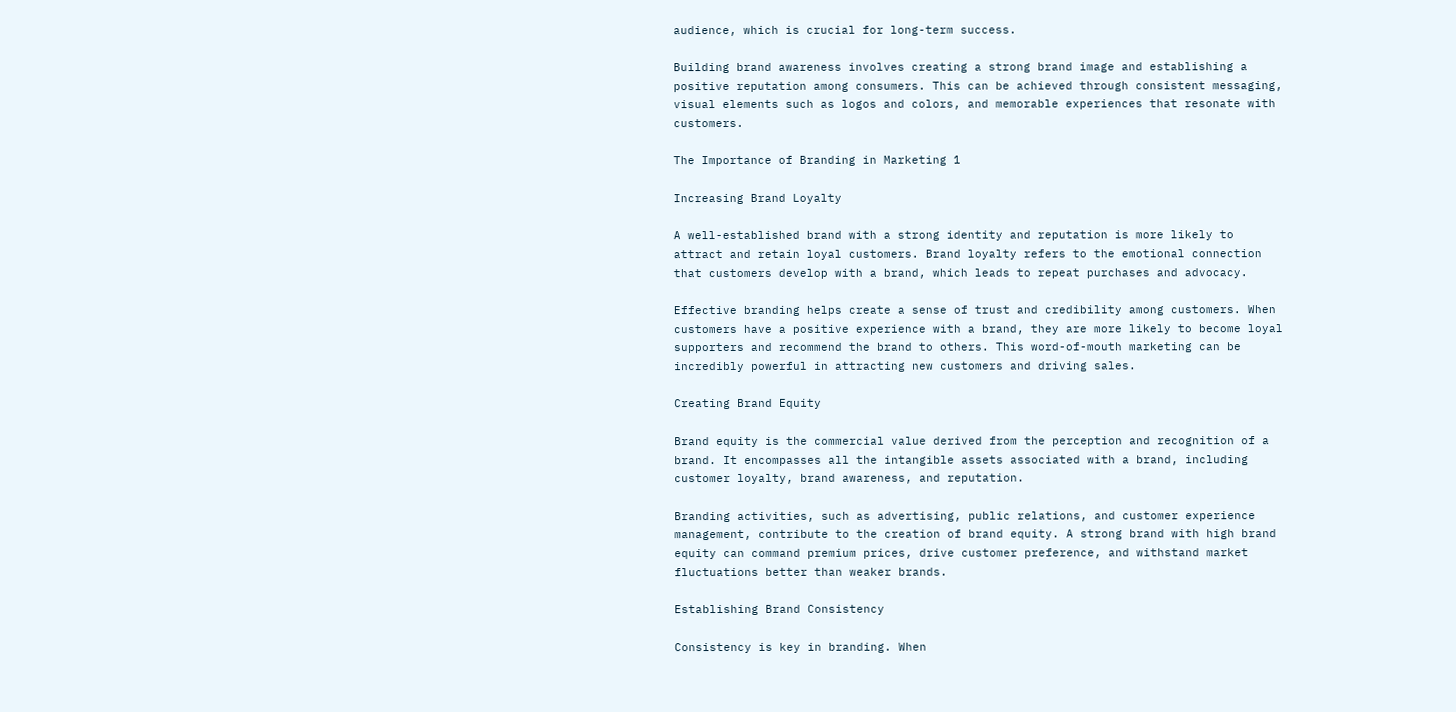audience, which is crucial for long-term success.

Building brand awareness involves creating a strong brand image and establishing a positive reputation among consumers. This can be achieved through consistent messaging, visual elements such as logos and colors, and memorable experiences that resonate with customers.

The Importance of Branding in Marketing 1

Increasing Brand Loyalty

A well-established brand with a strong identity and reputation is more likely to attract and retain loyal customers. Brand loyalty refers to the emotional connection that customers develop with a brand, which leads to repeat purchases and advocacy.

Effective branding helps create a sense of trust and credibility among customers. When customers have a positive experience with a brand, they are more likely to become loyal supporters and recommend the brand to others. This word-of-mouth marketing can be incredibly powerful in attracting new customers and driving sales.

Creating Brand Equity

Brand equity is the commercial value derived from the perception and recognition of a brand. It encompasses all the intangible assets associated with a brand, including customer loyalty, brand awareness, and reputation.

Branding activities, such as advertising, public relations, and customer experience management, contribute to the creation of brand equity. A strong brand with high brand equity can command premium prices, drive customer preference, and withstand market fluctuations better than weaker brands.

Establishing Brand Consistency

Consistency is key in branding. When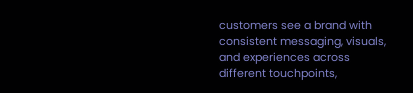customers see a brand with consistent messaging, visuals, and experiences across different touchpoints,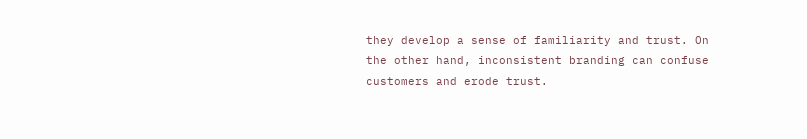they develop a sense of familiarity and trust. On the other hand, inconsistent branding can confuse customers and erode trust.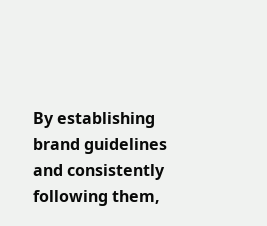By establishing brand guidelines and consistently following them,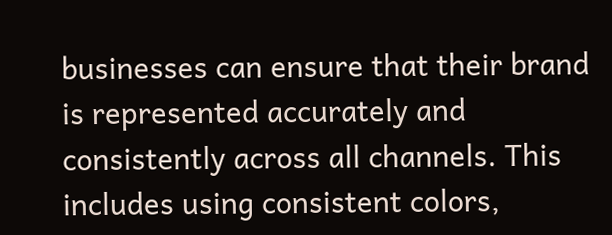businesses can ensure that their brand is represented accurately and consistently across all channels. This includes using consistent colors,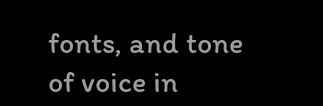fonts, and tone of voice in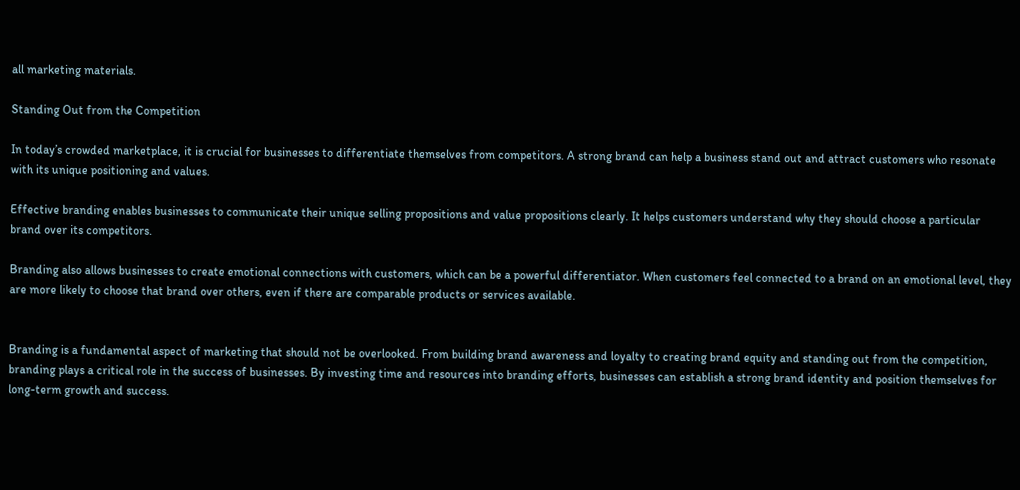all marketing materials.

Standing Out from the Competition

In today’s crowded marketplace, it is crucial for businesses to differentiate themselves from competitors. A strong brand can help a business stand out and attract customers who resonate with its unique positioning and values.

Effective branding enables businesses to communicate their unique selling propositions and value propositions clearly. It helps customers understand why they should choose a particular brand over its competitors.

Branding also allows businesses to create emotional connections with customers, which can be a powerful differentiator. When customers feel connected to a brand on an emotional level, they are more likely to choose that brand over others, even if there are comparable products or services available.


Branding is a fundamental aspect of marketing that should not be overlooked. From building brand awareness and loyalty to creating brand equity and standing out from the competition, branding plays a critical role in the success of businesses. By investing time and resources into branding efforts, businesses can establish a strong brand identity and position themselves for long-term growth and success.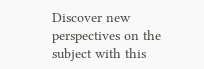Discover new perspectives on the subject with this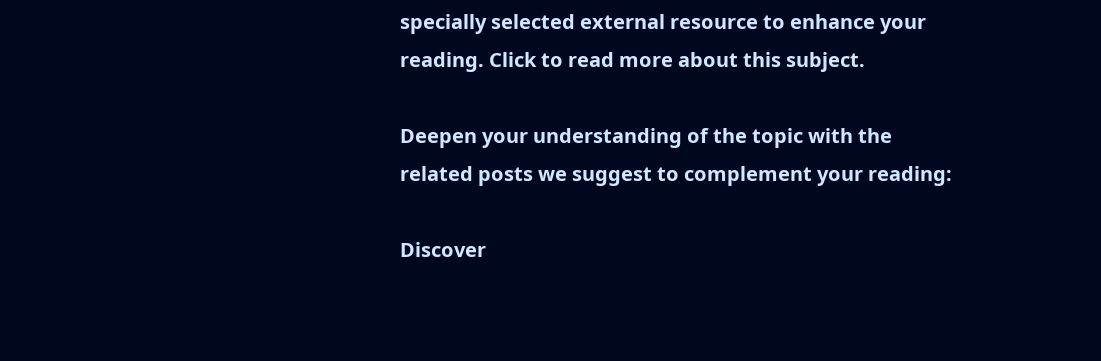specially selected external resource to enhance your reading. Click to read more about this subject.

Deepen your understanding of the topic with the related posts we suggest to complement your reading:

Discover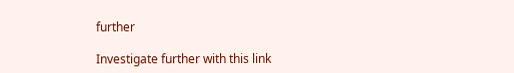further

Investigate further with this link